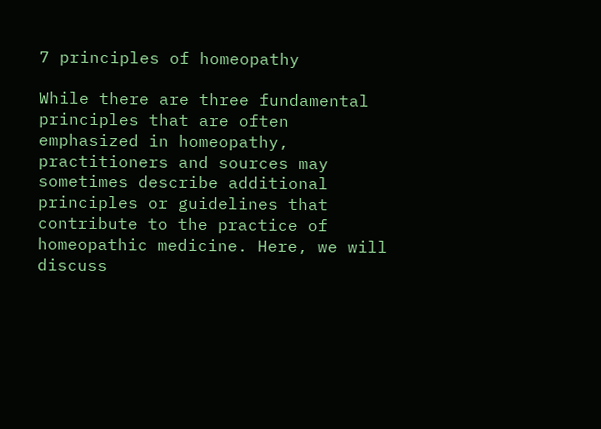7 principles of homeopathy

While there are three fundamental principles that are often emphasized in homeopathy, practitioners and sources may sometimes describe additional principles or guidelines that contribute to the practice of homeopathic medicine. Here, we will discuss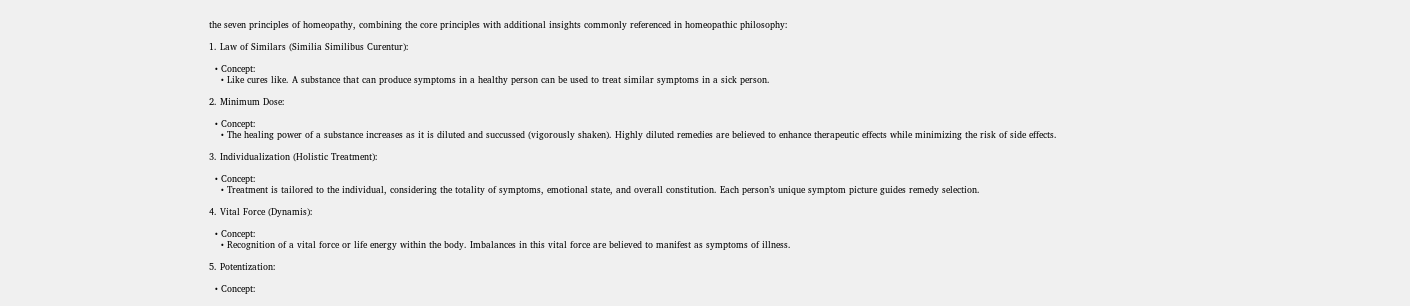the seven principles of homeopathy, combining the core principles with additional insights commonly referenced in homeopathic philosophy:

1. Law of Similars (Similia Similibus Curentur):

  • Concept:
    • Like cures like. A substance that can produce symptoms in a healthy person can be used to treat similar symptoms in a sick person.

2. Minimum Dose:

  • Concept:
    • The healing power of a substance increases as it is diluted and succussed (vigorously shaken). Highly diluted remedies are believed to enhance therapeutic effects while minimizing the risk of side effects.

3. Individualization (Holistic Treatment):

  • Concept:
    • Treatment is tailored to the individual, considering the totality of symptoms, emotional state, and overall constitution. Each person’s unique symptom picture guides remedy selection.

4. Vital Force (Dynamis):

  • Concept:
    • Recognition of a vital force or life energy within the body. Imbalances in this vital force are believed to manifest as symptoms of illness.

5. Potentization:

  • Concept: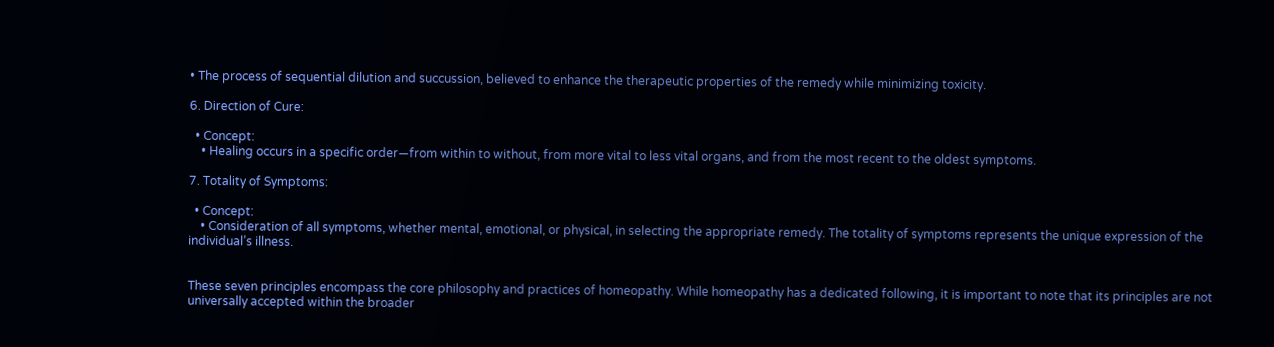• The process of sequential dilution and succussion, believed to enhance the therapeutic properties of the remedy while minimizing toxicity.

6. Direction of Cure:

  • Concept:
    • Healing occurs in a specific order—from within to without, from more vital to less vital organs, and from the most recent to the oldest symptoms.

7. Totality of Symptoms:

  • Concept:
    • Consideration of all symptoms, whether mental, emotional, or physical, in selecting the appropriate remedy. The totality of symptoms represents the unique expression of the individual’s illness.


These seven principles encompass the core philosophy and practices of homeopathy. While homeopathy has a dedicated following, it is important to note that its principles are not universally accepted within the broader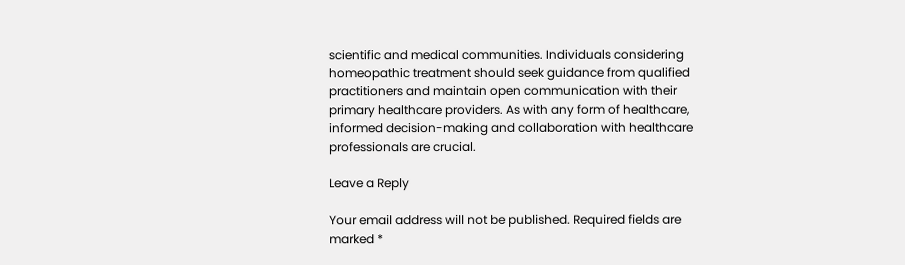scientific and medical communities. Individuals considering homeopathic treatment should seek guidance from qualified practitioners and maintain open communication with their primary healthcare providers. As with any form of healthcare, informed decision-making and collaboration with healthcare professionals are crucial.

Leave a Reply

Your email address will not be published. Required fields are marked *